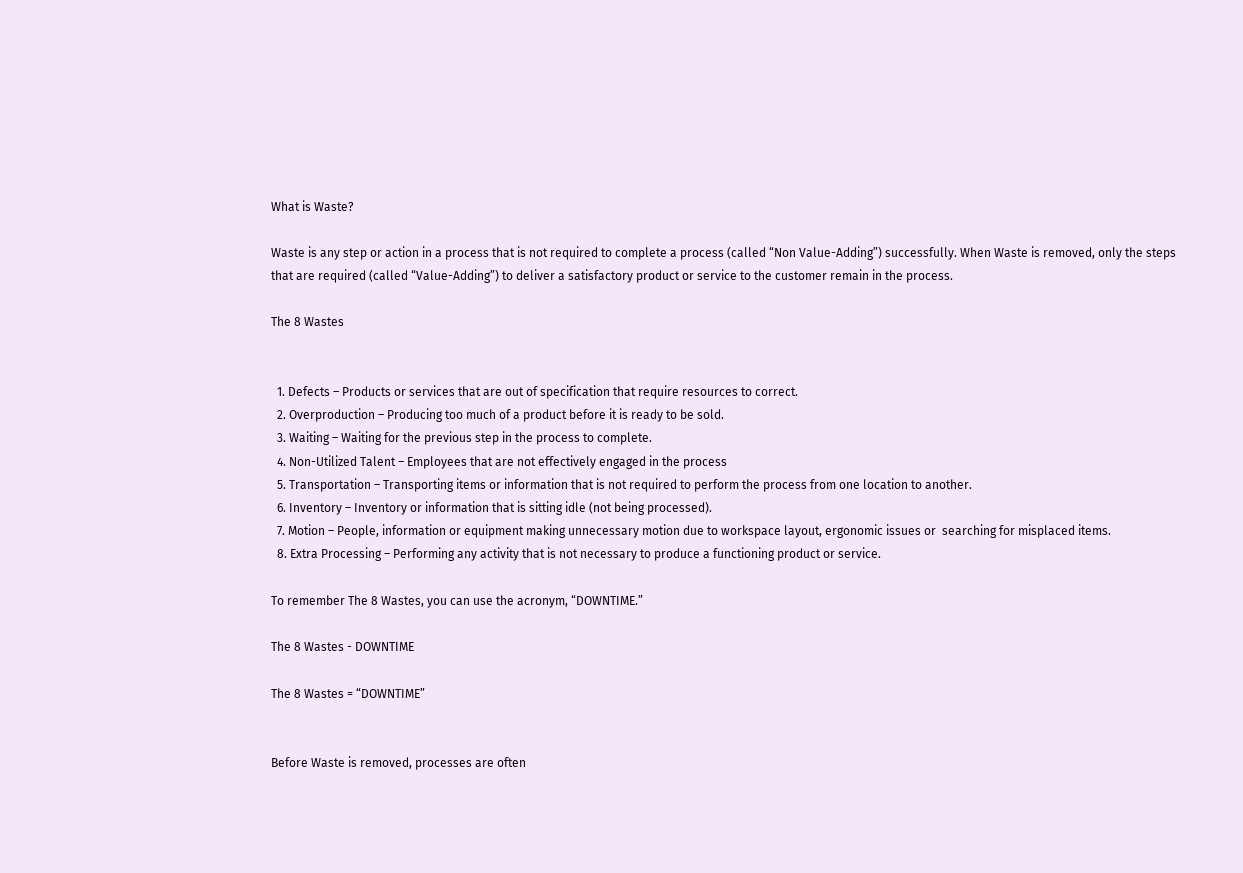What is Waste?

Waste is any step or action in a process that is not required to complete a process (called “Non Value-Adding”) successfully. When Waste is removed, only the steps that are required (called “Value-Adding”) to deliver a satisfactory product or service to the customer remain in the process.

The 8 Wastes


  1. Defects – Products or services that are out of specification that require resources to correct.
  2. Overproduction – Producing too much of a product before it is ready to be sold.
  3. Waiting – Waiting for the previous step in the process to complete.
  4. Non-Utilized Talent – Employees that are not effectively engaged in the process
  5. Transportation – Transporting items or information that is not required to perform the process from one location to another.
  6. Inventory – Inventory or information that is sitting idle (not being processed).
  7. Motion – People, information or equipment making unnecessary motion due to workspace layout, ergonomic issues or  searching for misplaced items.
  8. Extra Processing – Performing any activity that is not necessary to produce a functioning product or service.

To remember The 8 Wastes, you can use the acronym, “DOWNTIME.”

The 8 Wastes - DOWNTIME

The 8 Wastes = “DOWNTIME”


Before Waste is removed, processes are often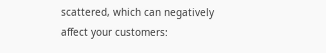scattered, which can negatively affect your customers: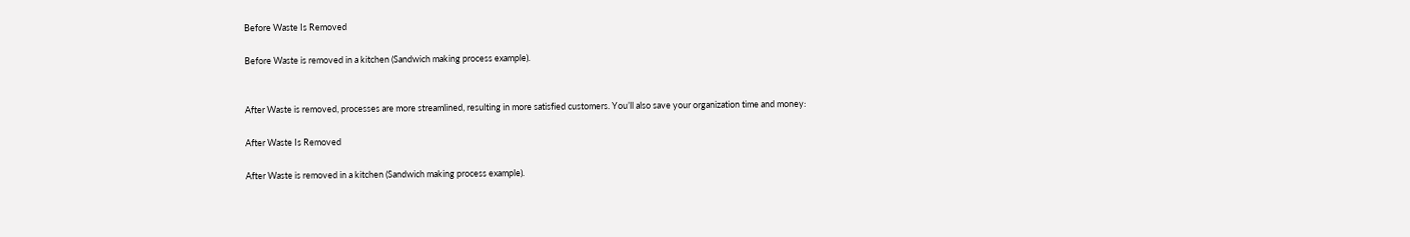Before Waste Is Removed

Before Waste is removed in a kitchen (Sandwich making process example).


After Waste is removed, processes are more streamlined, resulting in more satisfied customers. You’ll also save your organization time and money:

After Waste Is Removed

After Waste is removed in a kitchen (Sandwich making process example).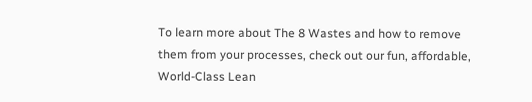To learn more about The 8 Wastes and how to remove them from your processes, check out our fun, affordable, World-Class Lean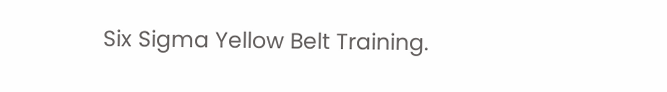Six Sigma Yellow Belt Training.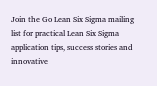Join the Go Lean Six Sigma mailing list for practical Lean Six Sigma application tips, success stories and innovative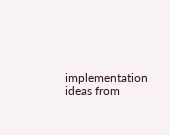implementation ideas from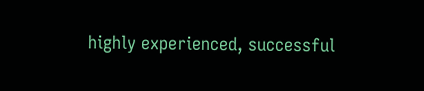highly experienced, successful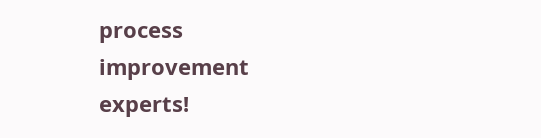process improvement experts!